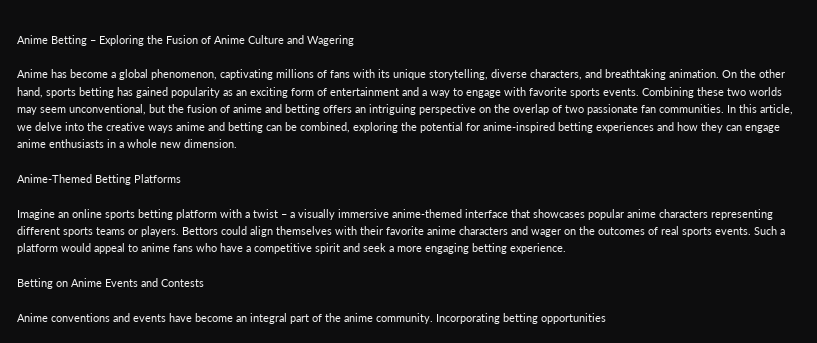Anime Betting – Exploring the Fusion of Anime Culture and Wagering

Anime has become a global phenomenon, captivating millions of fans with its unique storytelling, diverse characters, and breathtaking animation. On the other hand, sports betting has gained popularity as an exciting form of entertainment and a way to engage with favorite sports events. Combining these two worlds may seem unconventional, but the fusion of anime and betting offers an intriguing perspective on the overlap of two passionate fan communities. In this article, we delve into the creative ways anime and betting can be combined, exploring the potential for anime-inspired betting experiences and how they can engage anime enthusiasts in a whole new dimension.

Anime-Themed Betting Platforms

Imagine an online sports betting platform with a twist – a visually immersive anime-themed interface that showcases popular anime characters representing different sports teams or players. Bettors could align themselves with their favorite anime characters and wager on the outcomes of real sports events. Such a platform would appeal to anime fans who have a competitive spirit and seek a more engaging betting experience.

Betting on Anime Events and Contests

Anime conventions and events have become an integral part of the anime community. Incorporating betting opportunities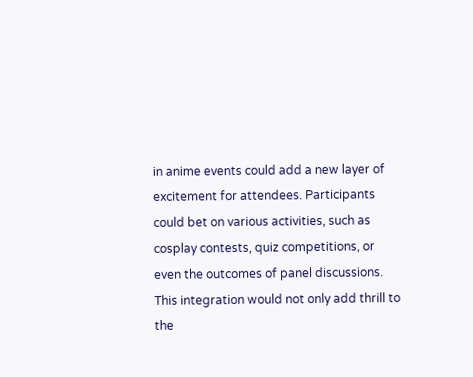in anime events could add a new layer of excitement for attendees. Participants could bet on various activities, such as cosplay contests, quiz competitions, or even the outcomes of panel discussions. This integration would not only add thrill to the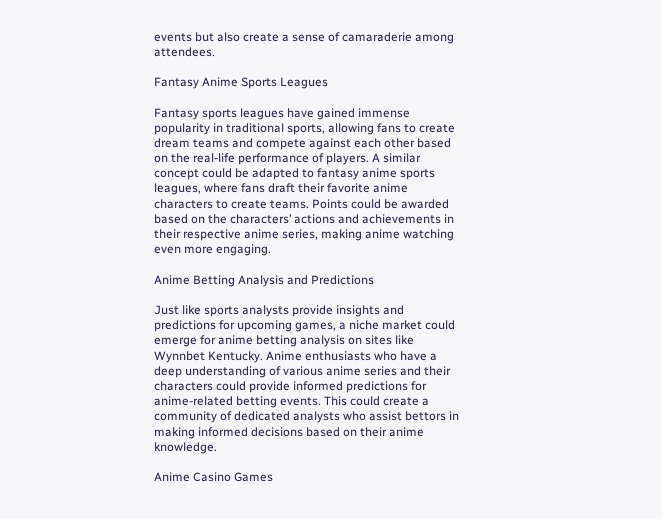events but also create a sense of camaraderie among attendees.

Fantasy Anime Sports Leagues

Fantasy sports leagues have gained immense popularity in traditional sports, allowing fans to create dream teams and compete against each other based on the real-life performance of players. A similar concept could be adapted to fantasy anime sports leagues, where fans draft their favorite anime characters to create teams. Points could be awarded based on the characters’ actions and achievements in their respective anime series, making anime watching even more engaging.

Anime Betting Analysis and Predictions

Just like sports analysts provide insights and predictions for upcoming games, a niche market could emerge for anime betting analysis on sites like Wynnbet Kentucky. Anime enthusiasts who have a deep understanding of various anime series and their characters could provide informed predictions for anime-related betting events. This could create a community of dedicated analysts who assist bettors in making informed decisions based on their anime knowledge.

Anime Casino Games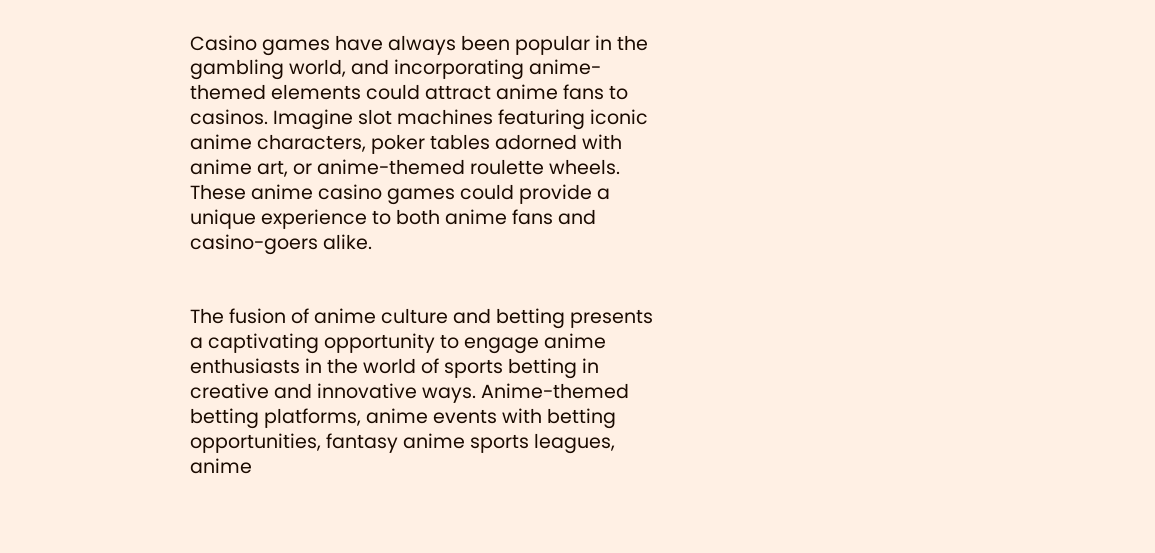Casino games have always been popular in the gambling world, and incorporating anime-themed elements could attract anime fans to casinos. Imagine slot machines featuring iconic anime characters, poker tables adorned with anime art, or anime-themed roulette wheels. These anime casino games could provide a unique experience to both anime fans and casino-goers alike.


The fusion of anime culture and betting presents a captivating opportunity to engage anime enthusiasts in the world of sports betting in creative and innovative ways. Anime-themed betting platforms, anime events with betting opportunities, fantasy anime sports leagues, anime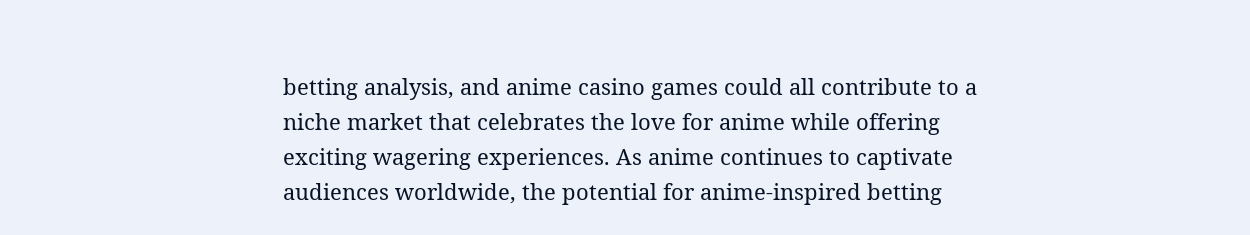betting analysis, and anime casino games could all contribute to a niche market that celebrates the love for anime while offering exciting wagering experiences. As anime continues to captivate audiences worldwide, the potential for anime-inspired betting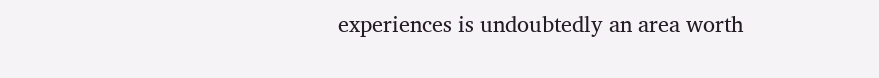experiences is undoubtedly an area worth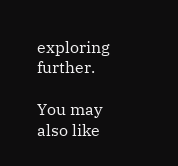exploring further.

You may also like